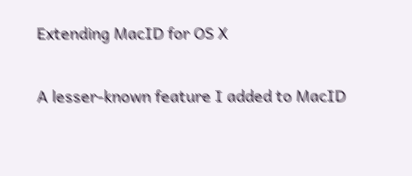Extending MacID for OS X

A lesser-known feature I added to MacID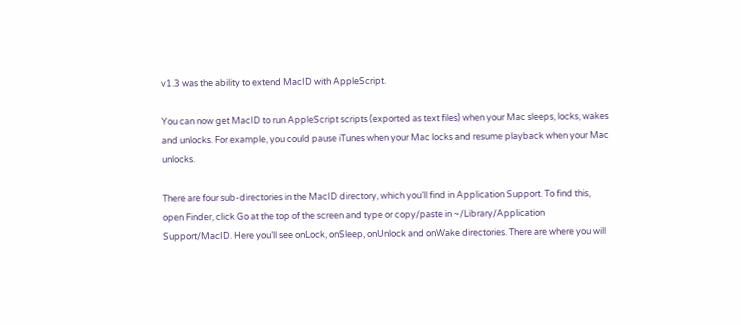v1.3 was the ability to extend MacID with AppleScript.

You can now get MacID to run AppleScript scripts (exported as text files) when your Mac sleeps, locks, wakes and unlocks. For example, you could pause iTunes when your Mac locks and resume playback when your Mac unlocks.

There are four sub-directories in the MacID directory, which you’ll find in Application Support. To find this, open Finder, click Go at the top of the screen and type or copy/paste in ~/Library/Application Support/MacID. Here you’ll see onLock, onSleep, onUnlock and onWake directories. There are where you will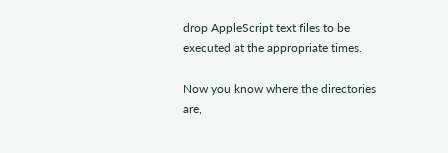drop AppleScript text files to be executed at the appropriate times.

Now you know where the directories are,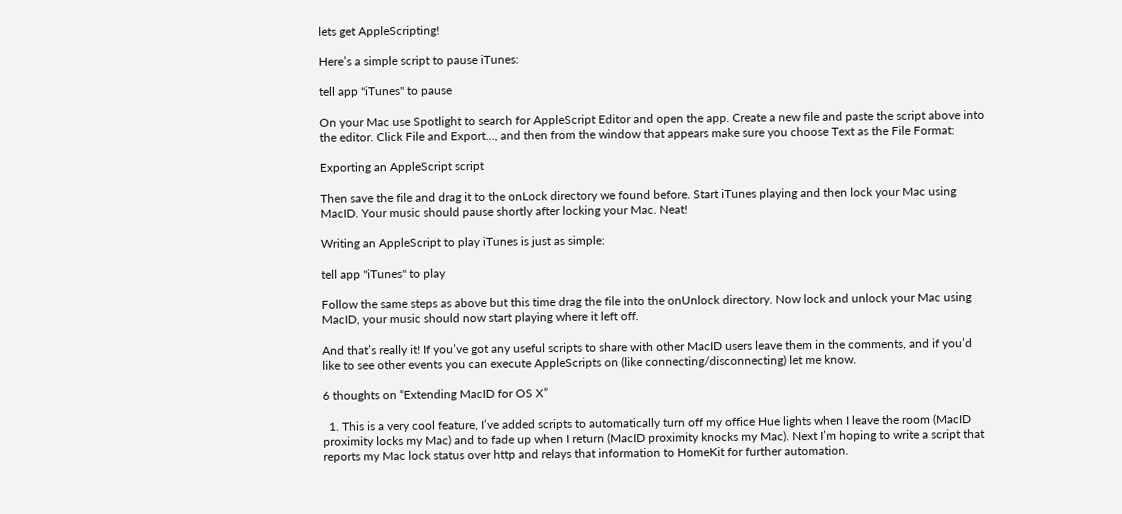lets get AppleScripting!

Here’s a simple script to pause iTunes:

tell app "iTunes" to pause

On your Mac use Spotlight to search for AppleScript Editor and open the app. Create a new file and paste the script above into the editor. Click File and Export…, and then from the window that appears make sure you choose Text as the File Format:

Exporting an AppleScript script

Then save the file and drag it to the onLock directory we found before. Start iTunes playing and then lock your Mac using MacID. Your music should pause shortly after locking your Mac. Neat!

Writing an AppleScript to play iTunes is just as simple:

tell app "iTunes" to play

Follow the same steps as above but this time drag the file into the onUnlock directory. Now lock and unlock your Mac using MacID, your music should now start playing where it left off.

And that’s really it! If you’ve got any useful scripts to share with other MacID users leave them in the comments, and if you’d like to see other events you can execute AppleScripts on (like connecting/disconnecting) let me know.

6 thoughts on “Extending MacID for OS X”

  1. This is a very cool feature, I’ve added scripts to automatically turn off my office Hue lights when I leave the room (MacID proximity locks my Mac) and to fade up when I return (MacID proximity knocks my Mac). Next I’m hoping to write a script that reports my Mac lock status over http and relays that information to HomeKit for further automation.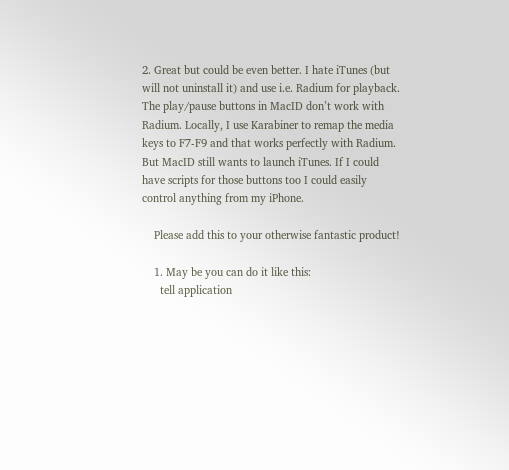2. Great but could be even better. I hate iTunes (but will not uninstall it) and use i.e. Radium for playback. The play/pause buttons in MacID don’t work with Radium. Locally, I use Karabiner to remap the media keys to F7-F9 and that works perfectly with Radium. But MacID still wants to launch iTunes. If I could have scripts for those buttons too I could easily control anything from my iPhone.

    Please add this to your otherwise fantastic product!

    1. May be you can do it like this:
      tell application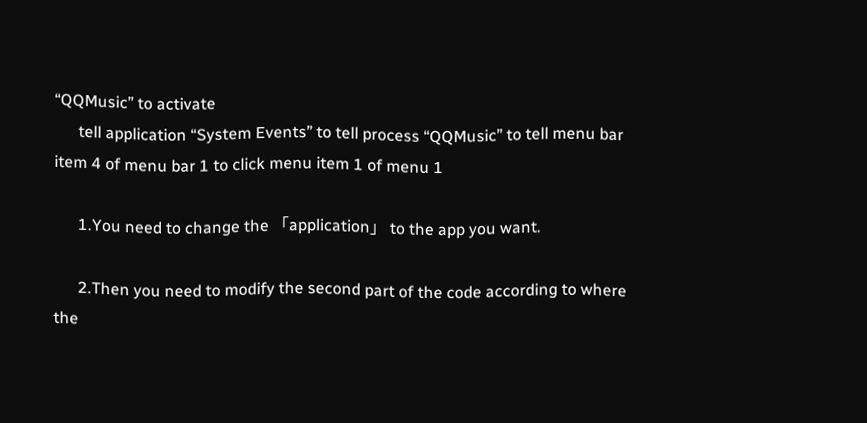“QQMusic” to activate
      tell application “System Events” to tell process “QQMusic” to tell menu bar item 4 of menu bar 1 to click menu item 1 of menu 1

      1.You need to change the 「application」 to the app you want.

      2.Then you need to modify the second part of the code according to where the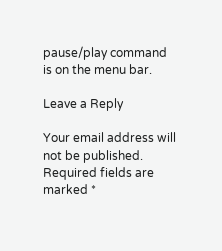pause/play command is on the menu bar.

Leave a Reply

Your email address will not be published. Required fields are marked *